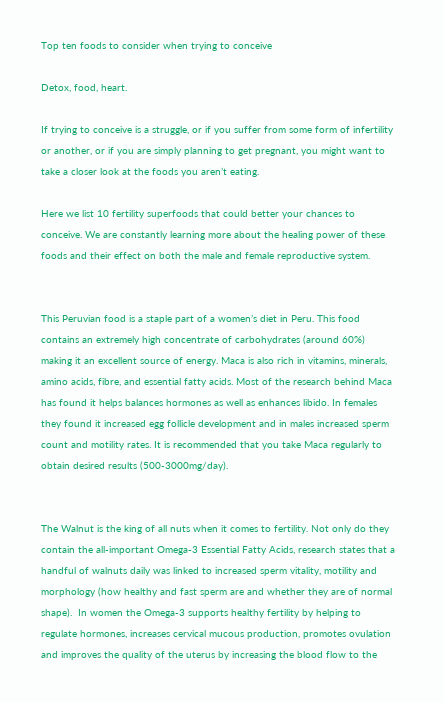Top ten foods to consider when trying to conceive

Detox, food, heart.

If trying to conceive is a struggle, or if you suffer from some form of infertility or another, or if you are simply planning to get pregnant, you might want to take a closer look at the foods you aren’t eating.

Here we list 10 fertility superfoods that could better your chances to conceive. We are constantly learning more about the healing power of these foods and their effect on both the male and female reproductive system.


This Peruvian food is a staple part of a women’s diet in Peru. This food contains an extremely high concentrate of carbohydrates (around 60%) making it an excellent source of energy. Maca is also rich in vitamins, minerals, amino acids, fibre, and essential fatty acids. Most of the research behind Maca has found it helps balances hormones as well as enhances libido. In females they found it increased egg follicle development and in males increased sperm count and motility rates. It is recommended that you take Maca regularly to obtain desired results (500-3000mg/day).


The Walnut is the king of all nuts when it comes to fertility. Not only do they contain the all-important Omega-3 Essential Fatty Acids, research states that a handful of walnuts daily was linked to increased sperm vitality, motility and morphology (how healthy and fast sperm are and whether they are of normal shape).  In women the Omega-3 supports healthy fertility by helping to regulate hormones, increases cervical mucous production, promotes ovulation and improves the quality of the uterus by increasing the blood flow to the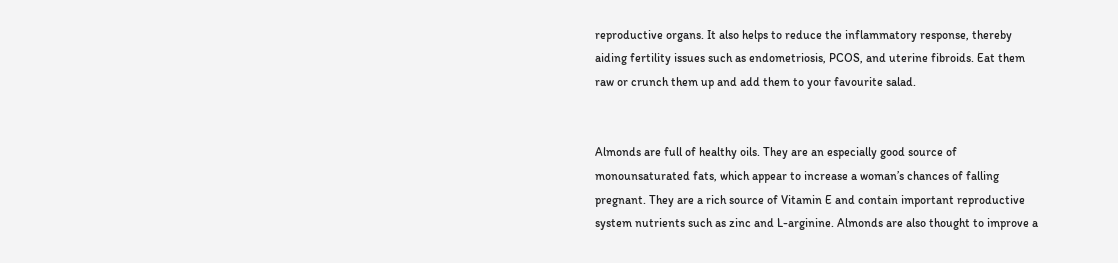reproductive organs. It also helps to reduce the inflammatory response, thereby aiding fertility issues such as endometriosis, PCOS, and uterine fibroids. Eat them raw or crunch them up and add them to your favourite salad.


Almonds are full of healthy oils. They are an especially good source of monounsaturated fats, which appear to increase a woman’s chances of falling pregnant. They are a rich source of Vitamin E and contain important reproductive system nutrients such as zinc and L-arginine. Almonds are also thought to improve a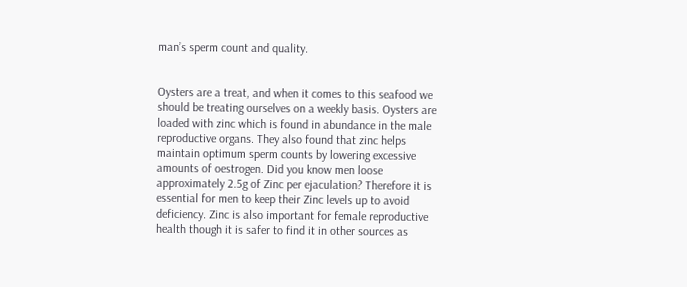man’s sperm count and quality.


Oysters are a treat, and when it comes to this seafood we should be treating ourselves on a weekly basis. Oysters are loaded with zinc which is found in abundance in the male reproductive organs. They also found that zinc helps maintain optimum sperm counts by lowering excessive amounts of oestrogen. Did you know men loose approximately 2.5g of Zinc per ejaculation? Therefore it is essential for men to keep their Zinc levels up to avoid deficiency. Zinc is also important for female reproductive health though it is safer to find it in other sources as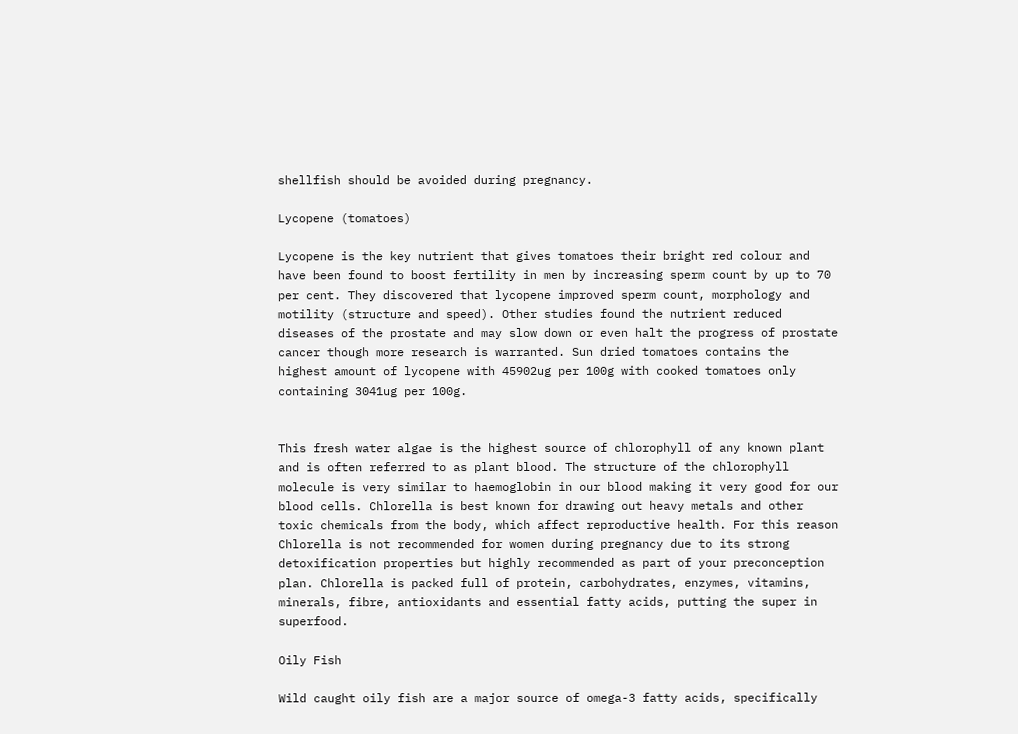shellfish should be avoided during pregnancy.

Lycopene (tomatoes)

Lycopene is the key nutrient that gives tomatoes their bright red colour and have been found to boost fertility in men by increasing sperm count by up to 70 per cent. They discovered that lycopene improved sperm count, morphology and motility (structure and speed). Other studies found the nutrient reduced diseases of the prostate and may slow down or even halt the progress of prostate cancer though more research is warranted. Sun dried tomatoes contains the highest amount of lycopene with 45902ug per 100g with cooked tomatoes only containing 3041ug per 100g.


This fresh water algae is the highest source of chlorophyll of any known plant and is often referred to as plant blood. The structure of the chlorophyll molecule is very similar to haemoglobin in our blood making it very good for our blood cells. Chlorella is best known for drawing out heavy metals and other toxic chemicals from the body, which affect reproductive health. For this reason Chlorella is not recommended for women during pregnancy due to its strong detoxification properties but highly recommended as part of your preconception plan. Chlorella is packed full of protein, carbohydrates, enzymes, vitamins, minerals, fibre, antioxidants and essential fatty acids, putting the super in superfood.

Oily Fish

Wild caught oily fish are a major source of omega-3 fatty acids, specifically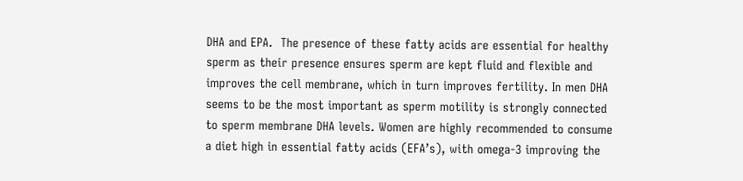DHA and EPA.  The presence of these fatty acids are essential for healthy sperm as their presence ensures sperm are kept fluid and flexible and improves the cell membrane, which in turn improves fertility. In men DHA seems to be the most important as sperm motility is strongly connected to sperm membrane DHA levels. Women are highly recommended to consume a diet high in essential fatty acids (EFA’s), with omega-3 improving the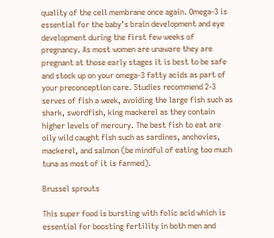quality of the cell membrane once again. Omega-3 is essential for the baby’s brain development and eye development during the first few weeks of pregnancy. As most women are unaware they are pregnant at those early stages it is best to be safe and stock up on your omega-3 fatty acids as part of your preconception care. Studies recommend 2-3 serves of fish a week, avoiding the large fish such as shark, swordfish, king mackerel as they contain higher levels of mercury. The best fish to eat are oily wild caught fish such as sardines, anchovies, mackerel, and salmon (be mindful of eating too much tuna as most of it is farmed).

Brussel sprouts

This super food is bursting with folic acid which is essential for boosting fertility in both men and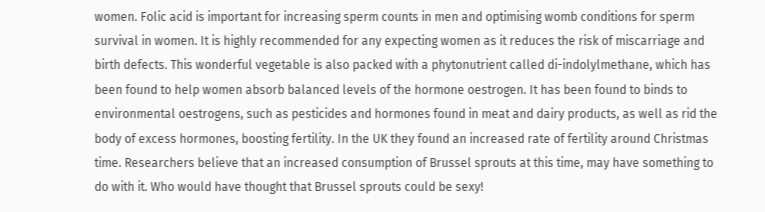women. Folic acid is important for increasing sperm counts in men and optimising womb conditions for sperm survival in women. It is highly recommended for any expecting women as it reduces the risk of miscarriage and birth defects. This wonderful vegetable is also packed with a phytonutrient called di-indolylmethane, which has been found to help women absorb balanced levels of the hormone oestrogen. It has been found to binds to environmental oestrogens, such as pesticides and hormones found in meat and dairy products, as well as rid the body of excess hormones, boosting fertility. In the UK they found an increased rate of fertility around Christmas time. Researchers believe that an increased consumption of Brussel sprouts at this time, may have something to do with it. Who would have thought that Brussel sprouts could be sexy!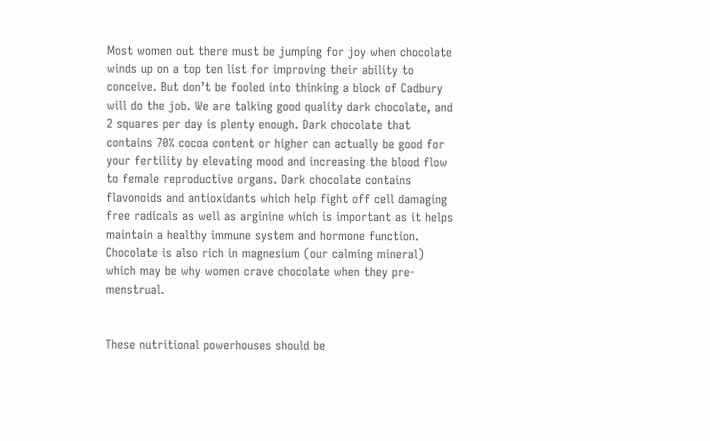Most women out there must be jumping for joy when chocolate winds up on a top ten list for improving their ability to conceive. But don’t be fooled into thinking a block of Cadbury will do the job. We are talking good quality dark chocolate, and 2 squares per day is plenty enough. Dark chocolate that contains 70% cocoa content or higher can actually be good for your fertility by elevating mood and increasing the blood flow to female reproductive organs. Dark chocolate contains flavonoids and antioxidants which help fight off cell damaging free radicals as well as arginine which is important as it helps maintain a healthy immune system and hormone function. Chocolate is also rich in magnesium (our calming mineral) which may be why women crave chocolate when they pre-menstrual.


These nutritional powerhouses should be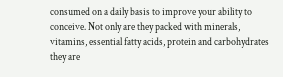consumed on a daily basis to improve your ability to conceive. Not only are they packed with minerals, vitamins, essential fatty acids, protein and carbohydrates they are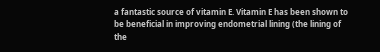a fantastic source of vitamin E. Vitamin E has been shown to be beneficial in improving endometrial lining (the lining of the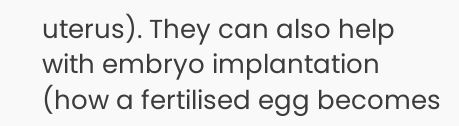uterus). They can also help with embryo implantation (how a fertilised egg becomes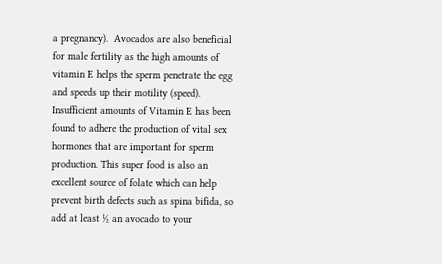a pregnancy).  Avocados are also beneficial for male fertility as the high amounts of vitamin E helps the sperm penetrate the egg and speeds up their motility (speed). Insufficient amounts of Vitamin E has been found to adhere the production of vital sex hormones that are important for sperm production. This super food is also an excellent source of folate which can help prevent birth defects such as spina bifida, so add at least ½ an avocado to your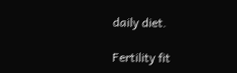daily diet.

Fertility fit